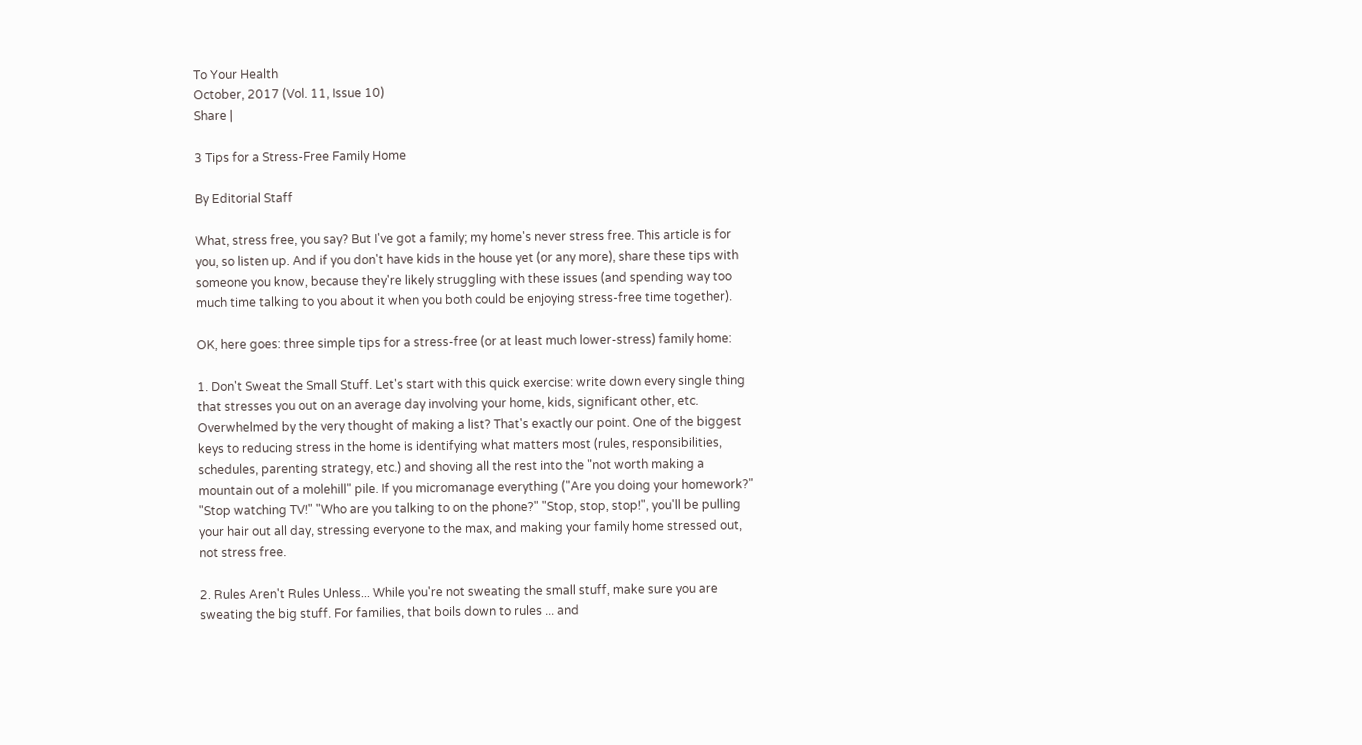To Your Health
October, 2017 (Vol. 11, Issue 10)
Share |

3 Tips for a Stress-Free Family Home

By Editorial Staff

What, stress free, you say? But I've got a family; my home's never stress free. This article is for you, so listen up. And if you don't have kids in the house yet (or any more), share these tips with someone you know, because they're likely struggling with these issues (and spending way too much time talking to you about it when you both could be enjoying stress-free time together).

OK, here goes: three simple tips for a stress-free (or at least much lower-stress) family home:

1. Don't Sweat the Small Stuff. Let's start with this quick exercise: write down every single thing that stresses you out on an average day involving your home, kids, significant other, etc. Overwhelmed by the very thought of making a list? That's exactly our point. One of the biggest keys to reducing stress in the home is identifying what matters most (rules, responsibilities, schedules, parenting strategy, etc.) and shoving all the rest into the "not worth making a mountain out of a molehill" pile. If you micromanage everything ("Are you doing your homework?" "Stop watching TV!" "Who are you talking to on the phone?" "Stop, stop, stop!", you'll be pulling your hair out all day, stressing everyone to the max, and making your family home stressed out, not stress free.

2. Rules Aren't Rules Unless... While you're not sweating the small stuff, make sure you are sweating the big stuff. For families, that boils down to rules ... and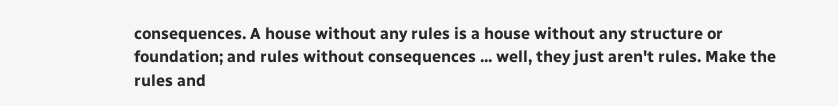consequences. A house without any rules is a house without any structure or foundation; and rules without consequences ... well, they just aren't rules. Make the rules and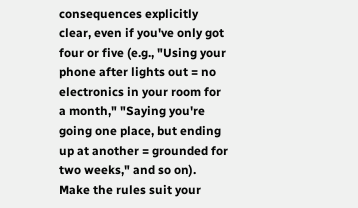consequences explicitly clear, even if you've only got four or five (e.g., "Using your phone after lights out = no electronics in your room for a month," "Saying you're going one place, but ending up at another = grounded for two weeks," and so on). Make the rules suit your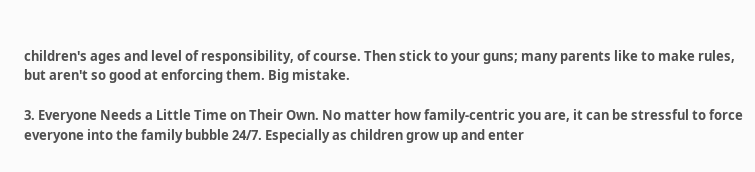children's ages and level of responsibility, of course. Then stick to your guns; many parents like to make rules, but aren't so good at enforcing them. Big mistake.

3. Everyone Needs a Little Time on Their Own. No matter how family-centric you are, it can be stressful to force everyone into the family bubble 24/7. Especially as children grow up and enter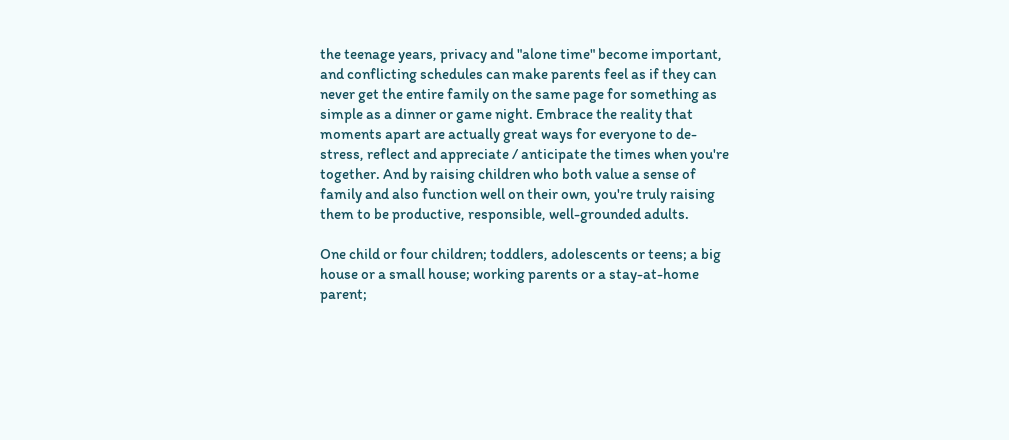the teenage years, privacy and "alone time" become important, and conflicting schedules can make parents feel as if they can never get the entire family on the same page for something as simple as a dinner or game night. Embrace the reality that moments apart are actually great ways for everyone to de-stress, reflect and appreciate / anticipate the times when you're together. And by raising children who both value a sense of family and also function well on their own, you're truly raising them to be productive, responsible, well-grounded adults.

One child or four children; toddlers, adolescents or teens; a big house or a small house; working parents or a stay-at-home parent;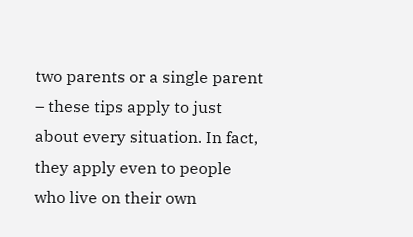two parents or a single parent – these tips apply to just about every situation. In fact, they apply even to people who live on their own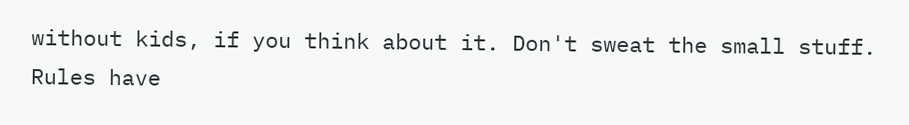without kids, if you think about it. Don't sweat the small stuff. Rules have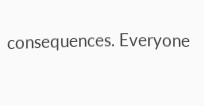consequences. Everyone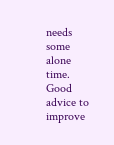needs some alone time. Good advice to improve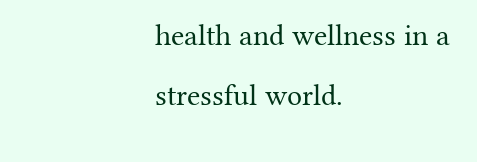health and wellness in a stressful world.